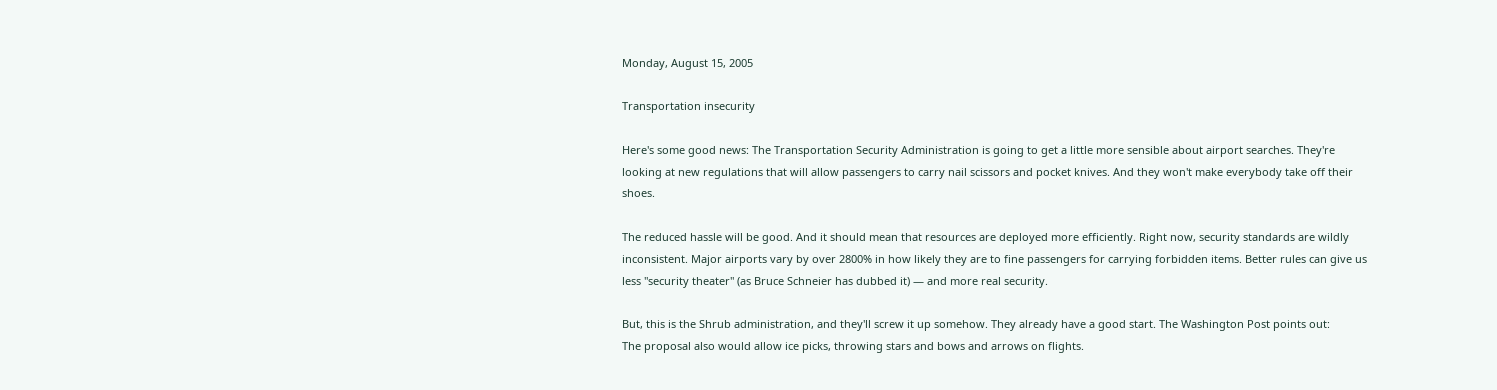Monday, August 15, 2005

Transportation insecurity

Here's some good news: The Transportation Security Administration is going to get a little more sensible about airport searches. They're looking at new regulations that will allow passengers to carry nail scissors and pocket knives. And they won't make everybody take off their shoes.

The reduced hassle will be good. And it should mean that resources are deployed more efficiently. Right now, security standards are wildly inconsistent. Major airports vary by over 2800% in how likely they are to fine passengers for carrying forbidden items. Better rules can give us less "security theater" (as Bruce Schneier has dubbed it) — and more real security.

But, this is the Shrub administration, and they'll screw it up somehow. They already have a good start. The Washington Post points out:
The proposal also would allow ice picks, throwing stars and bows and arrows on flights.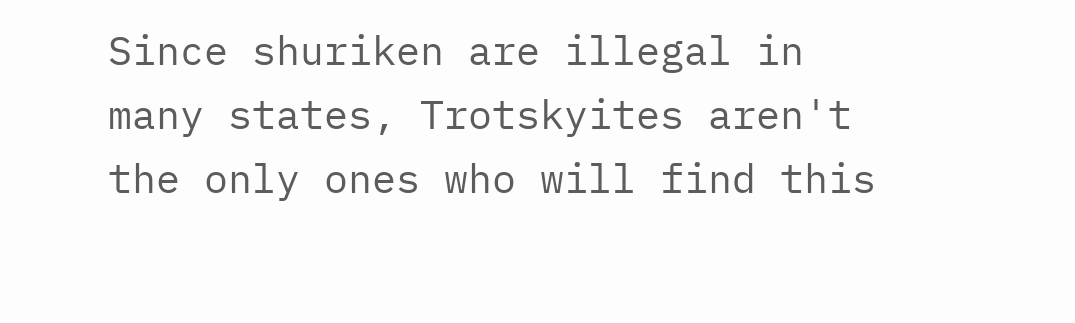Since shuriken are illegal in many states, Trotskyites aren't the only ones who will find this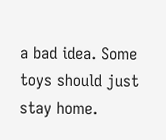a bad idea. Some toys should just stay home.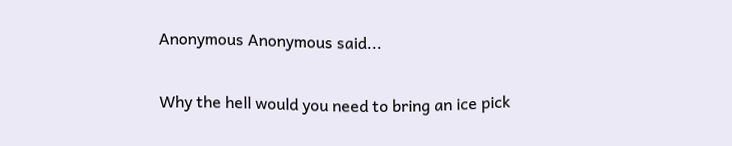Anonymous Anonymous said...

Why the hell would you need to bring an ice pick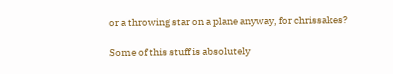or a throwing star on a plane anyway, for chrissakes?

Some of this stuff is absolutely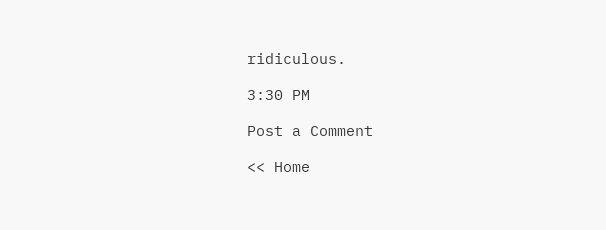ridiculous.

3:30 PM

Post a Comment

<< Home